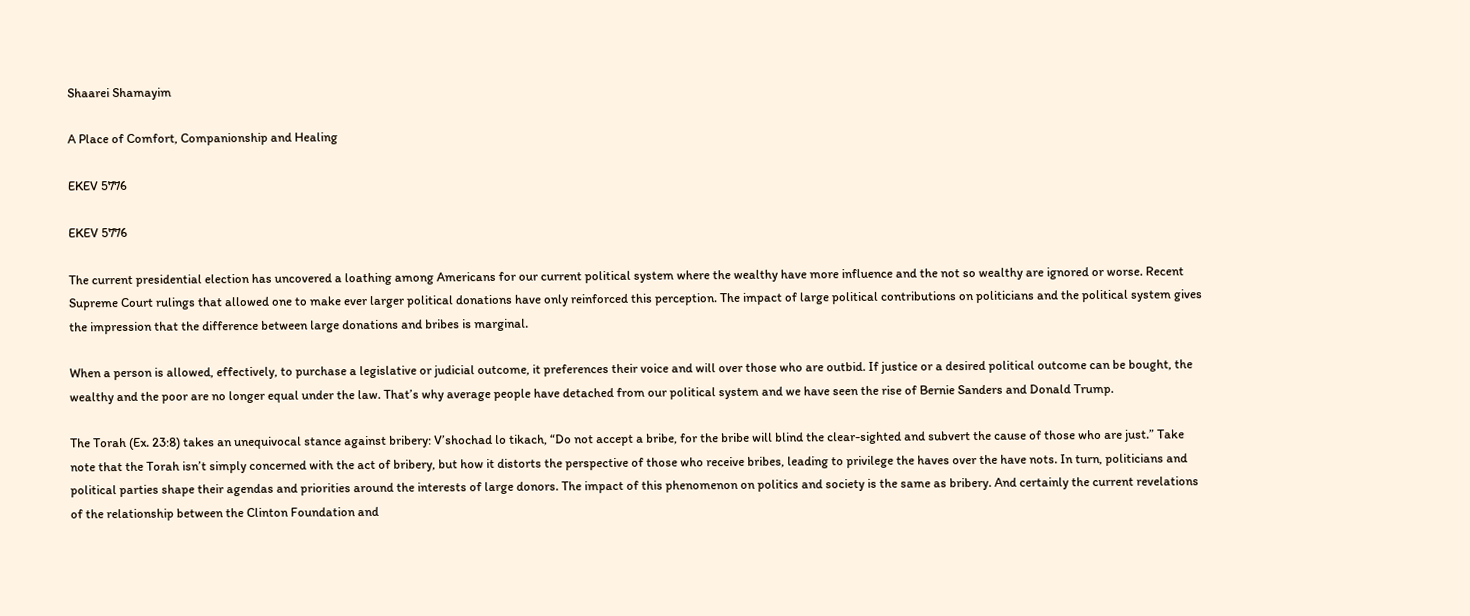Shaarei Shamayim

A Place of Comfort, Companionship and Healing

EKEV 5776

EKEV 5776

The current presidential election has uncovered a loathing among Americans for our current political system where the wealthy have more influence and the not so wealthy are ignored or worse. Recent Supreme Court rulings that allowed one to make ever larger political donations have only reinforced this perception. The impact of large political contributions on politicians and the political system gives the impression that the difference between large donations and bribes is marginal.

When a person is allowed, effectively, to purchase a legislative or judicial outcome, it preferences their voice and will over those who are outbid. If justice or a desired political outcome can be bought, the wealthy and the poor are no longer equal under the law. That’s why average people have detached from our political system and we have seen the rise of Bernie Sanders and Donald Trump.

The Torah (Ex. 23:8) takes an unequivocal stance against bribery: V’shochad lo tikach, “Do not accept a bribe, for the bribe will blind the clear-sighted and subvert the cause of those who are just.” Take note that the Torah isn’t simply concerned with the act of bribery, but how it distorts the perspective of those who receive bribes, leading to privilege the haves over the have nots. In turn, politicians and political parties shape their agendas and priorities around the interests of large donors. The impact of this phenomenon on politics and society is the same as bribery. And certainly the current revelations of the relationship between the Clinton Foundation and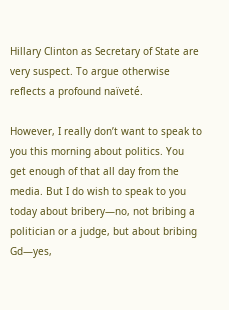Hillary Clinton as Secretary of State are very suspect. To argue otherwise reflects a profound naïveté.

However, I really don’t want to speak to you this morning about politics. You get enough of that all day from the media. But I do wish to speak to you today about bribery—no, not bribing a politician or a judge, but about bribing Gd—yes,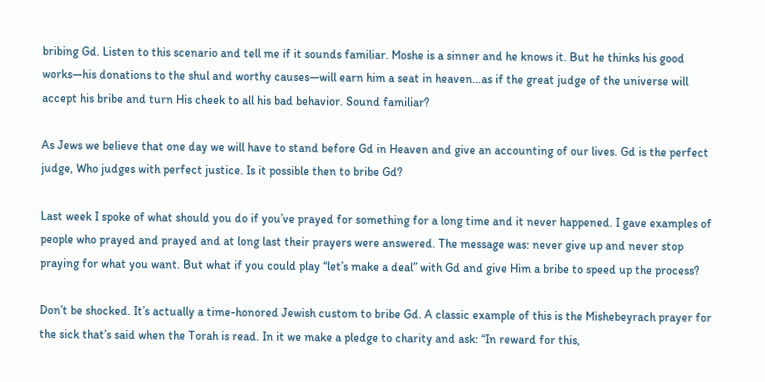bribing Gd. Listen to this scenario and tell me if it sounds familiar. Moshe is a sinner and he knows it. But he thinks his good works—his donations to the shul and worthy causes—will earn him a seat in heaven…as if the great judge of the universe will accept his bribe and turn His cheek to all his bad behavior. Sound familiar?

As Jews we believe that one day we will have to stand before Gd in Heaven and give an accounting of our lives. Gd is the perfect judge, Who judges with perfect justice. Is it possible then to bribe Gd?

Last week I spoke of what should you do if you’ve prayed for something for a long time and it never happened. I gave examples of people who prayed and prayed and at long last their prayers were answered. The message was: never give up and never stop praying for what you want. But what if you could play “let’s make a deal” with Gd and give Him a bribe to speed up the process?

Don’t be shocked. It’s actually a time-honored Jewish custom to bribe Gd. A classic example of this is the Mishebeyrach prayer for the sick that’s said when the Torah is read. In it we make a pledge to charity and ask: “In reward for this,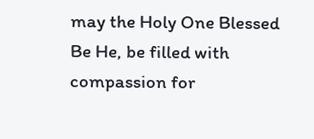may the Holy One Blessed Be He, be filled with compassion for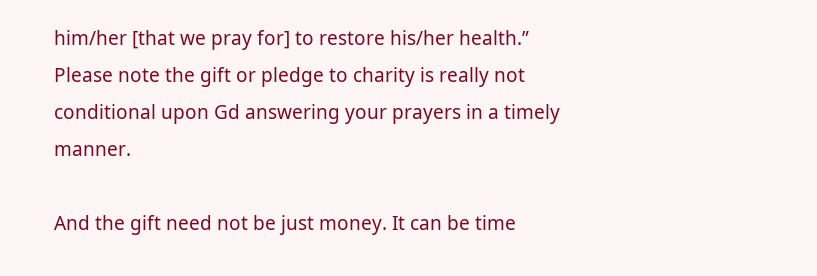him/her [that we pray for] to restore his/her health.” Please note the gift or pledge to charity is really not conditional upon Gd answering your prayers in a timely manner.

And the gift need not be just money. It can be time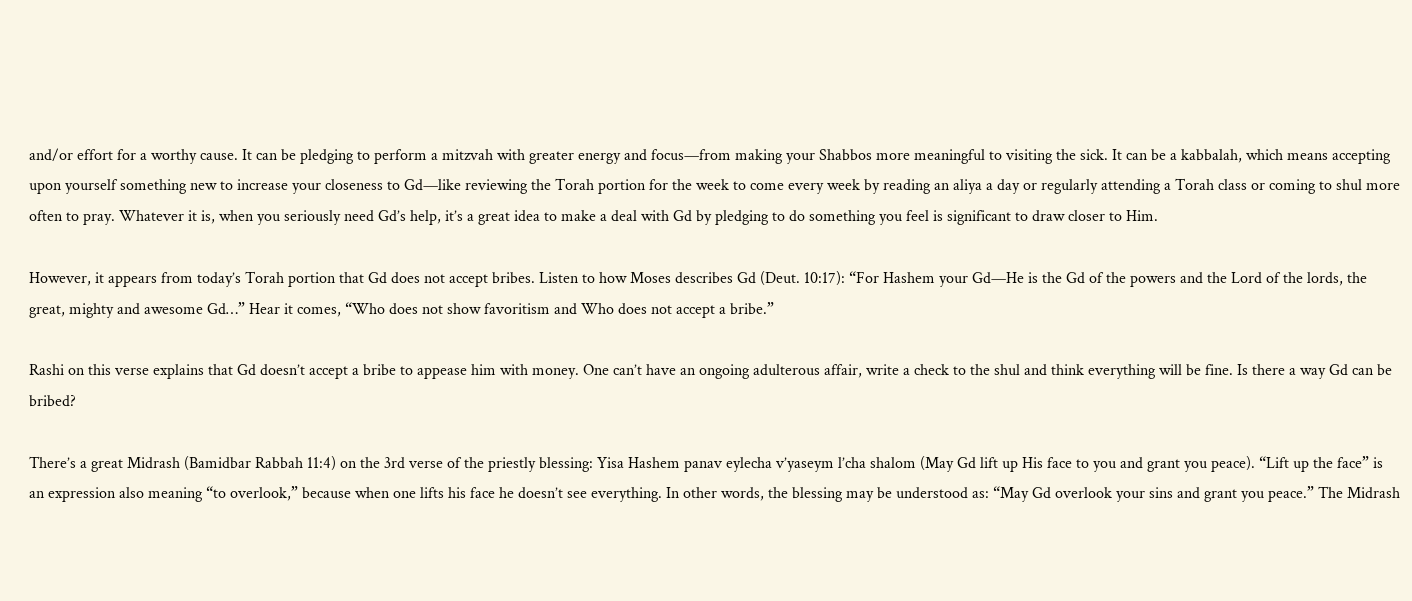and/or effort for a worthy cause. It can be pledging to perform a mitzvah with greater energy and focus—from making your Shabbos more meaningful to visiting the sick. It can be a kabbalah, which means accepting upon yourself something new to increase your closeness to Gd—like reviewing the Torah portion for the week to come every week by reading an aliya a day or regularly attending a Torah class or coming to shul more often to pray. Whatever it is, when you seriously need Gd’s help, it’s a great idea to make a deal with Gd by pledging to do something you feel is significant to draw closer to Him.

However, it appears from today’s Torah portion that Gd does not accept bribes. Listen to how Moses describes Gd (Deut. 10:17): “For Hashem your Gd—He is the Gd of the powers and the Lord of the lords, the great, mighty and awesome Gd…” Hear it comes, “Who does not show favoritism and Who does not accept a bribe.”

Rashi on this verse explains that Gd doesn’t accept a bribe to appease him with money. One can’t have an ongoing adulterous affair, write a check to the shul and think everything will be fine. Is there a way Gd can be bribed?

There’s a great Midrash (Bamidbar Rabbah 11:4) on the 3rd verse of the priestly blessing: Yisa Hashem panav eylecha v’yaseym l’cha shalom (May Gd lift up His face to you and grant you peace). “Lift up the face” is an expression also meaning “to overlook,” because when one lifts his face he doesn’t see everything. In other words, the blessing may be understood as: “May Gd overlook your sins and grant you peace.” The Midrash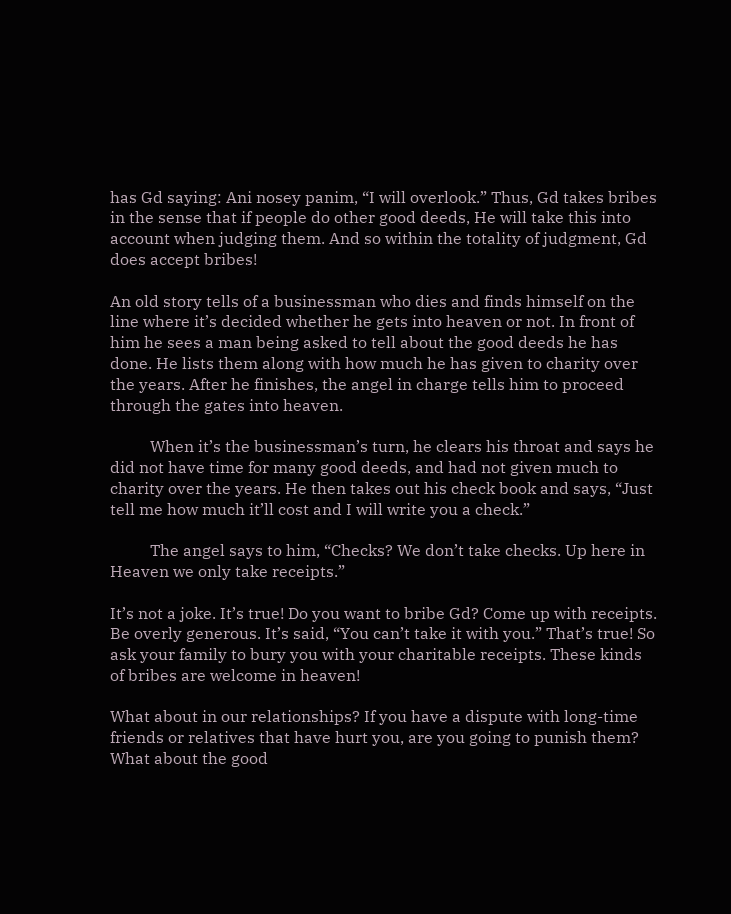has Gd saying: Ani nosey panim, “I will overlook.” Thus, Gd takes bribes in the sense that if people do other good deeds, He will take this into account when judging them. And so within the totality of judgment, Gd does accept bribes!

An old story tells of a businessman who dies and finds himself on the line where it’s decided whether he gets into heaven or not. In front of him he sees a man being asked to tell about the good deeds he has done. He lists them along with how much he has given to charity over the years. After he finishes, the angel in charge tells him to proceed through the gates into heaven.

          When it’s the businessman’s turn, he clears his throat and says he did not have time for many good deeds, and had not given much to charity over the years. He then takes out his check book and says, “Just tell me how much it’ll cost and I will write you a check.”

          The angel says to him, “Checks? We don’t take checks. Up here in Heaven we only take receipts.”

It’s not a joke. It’s true! Do you want to bribe Gd? Come up with receipts. Be overly generous. It’s said, “You can’t take it with you.” That’s true! So ask your family to bury you with your charitable receipts. These kinds of bribes are welcome in heaven!

What about in our relationships? If you have a dispute with long-time friends or relatives that have hurt you, are you going to punish them? What about the good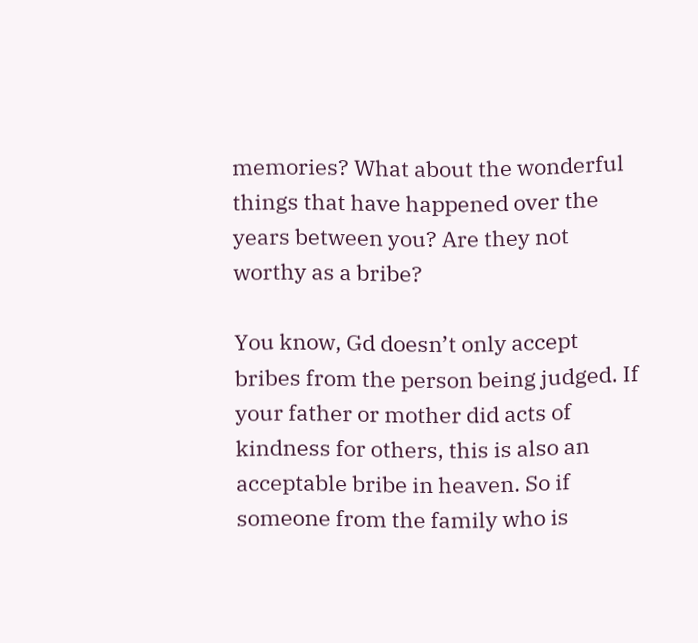memories? What about the wonderful things that have happened over the years between you? Are they not worthy as a bribe?

You know, Gd doesn’t only accept bribes from the person being judged. If your father or mother did acts of kindness for others, this is also an acceptable bribe in heaven. So if someone from the family who is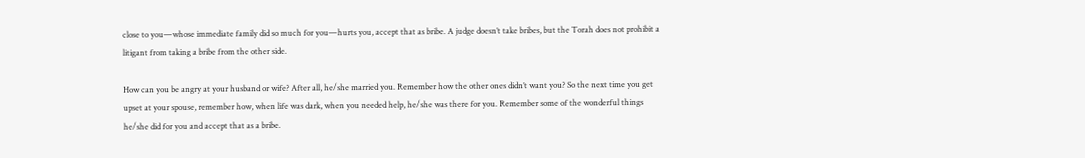close to you—whose immediate family did so much for you—hurts you, accept that as bribe. A judge doesn’t take bribes, but the Torah does not prohibit a litigant from taking a bribe from the other side.

How can you be angry at your husband or wife? After all, he/she married you. Remember how the other ones didn’t want you? So the next time you get upset at your spouse, remember how, when life was dark, when you needed help, he/she was there for you. Remember some of the wonderful things he/she did for you and accept that as a bribe.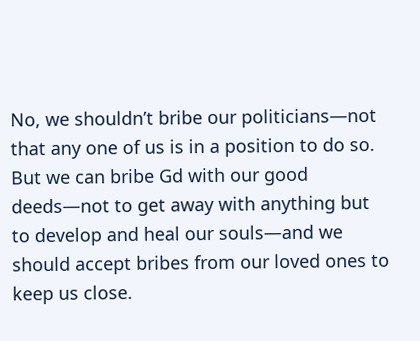No, we shouldn’t bribe our politicians—not that any one of us is in a position to do so. But we can bribe Gd with our good deeds—not to get away with anything but to develop and heal our souls—and we should accept bribes from our loved ones to keep us close.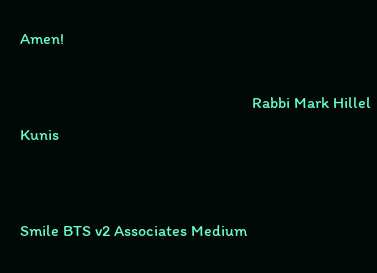Amen!

                                                          Rabbi Mark Hillel Kunis


Smile BTS v2 Associates Medium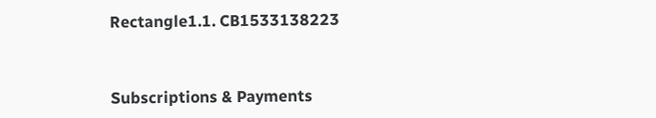Rectangle1.1. CB1533138223


Subscriptions & Payments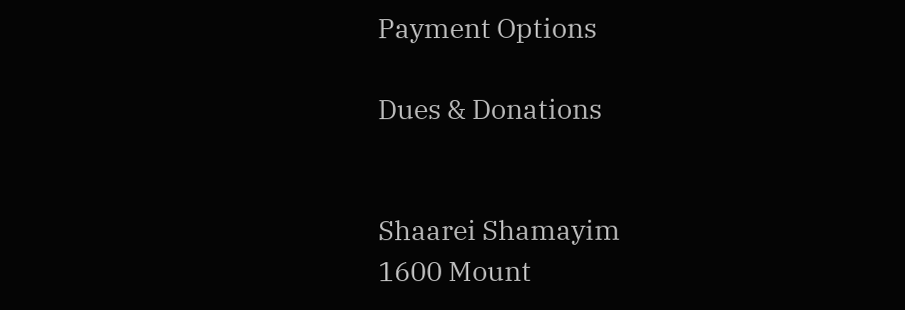Payment Options

Dues & Donations


Shaarei Shamayim
1600 Mount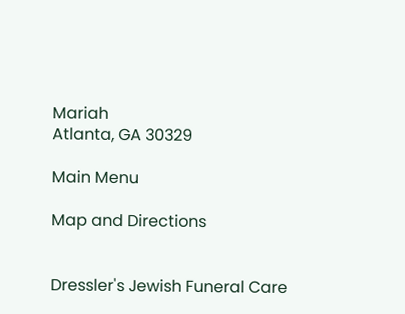Mariah
Atlanta, GA 30329

Main Menu

Map and Directions


Dressler's Jewish Funeral Care